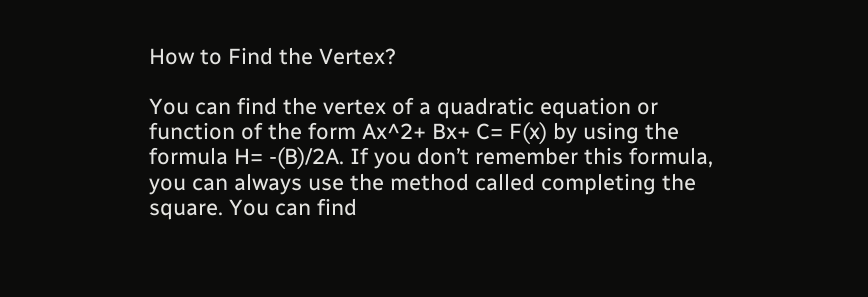How to Find the Vertex?

You can find the vertex of a quadratic equation or function of the form Ax^2+ Bx+ C= F(x) by using the formula H= -(B)/2A. If you don’t remember this formula, you can always use the method called completing the square. You can find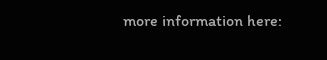more information here: